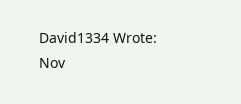David1334 Wrote:
Nov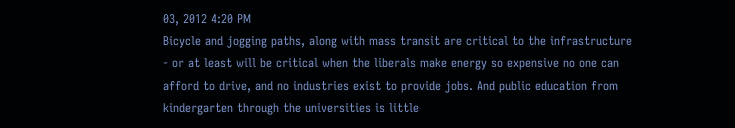03, 2012 4:20 PM
Bicycle and jogging paths, along with mass transit are critical to the infrastructure - or at least will be critical when the liberals make energy so expensive no one can afford to drive, and no industries exist to provide jobs. And public education from kindergarten through the universities is little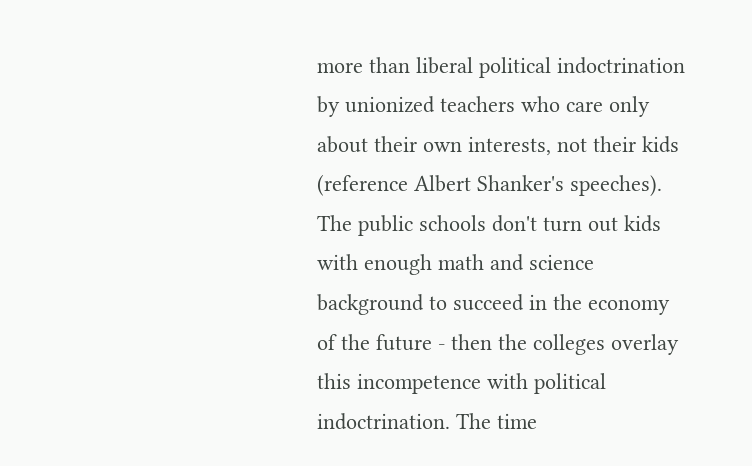more than liberal political indoctrination by unionized teachers who care only about their own interests, not their kids (reference Albert Shanker's speeches). The public schools don't turn out kids with enough math and science background to succeed in the economy of the future - then the colleges overlay this incompetence with political indoctrination. The time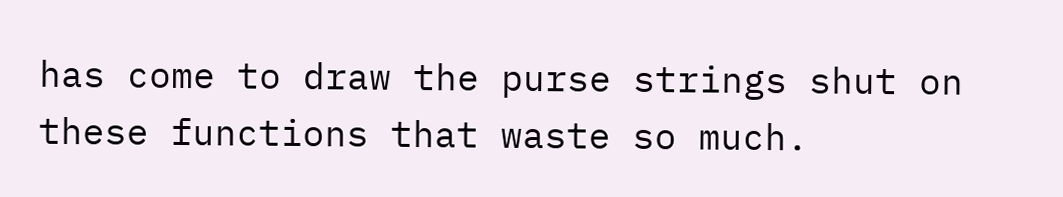has come to draw the purse strings shut on these functions that waste so much.